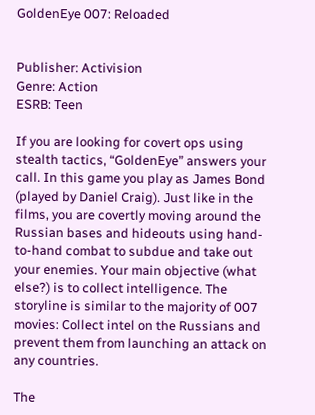GoldenEye 007: Reloaded


Publisher: Activision
Genre: Action
ESRB: Teen

If you are looking for covert ops using stealth tactics, “GoldenEye” answers your call. In this game you play as James Bond (played by Daniel Craig). Just like in the films, you are covertly moving around the Russian bases and hideouts using hand-to-hand combat to subdue and take out your enemies. Your main objective (what else?) is to collect intelligence. The storyline is similar to the majority of 007 movies: Collect intel on the Russians and prevent them from launching an attack on any countries.

The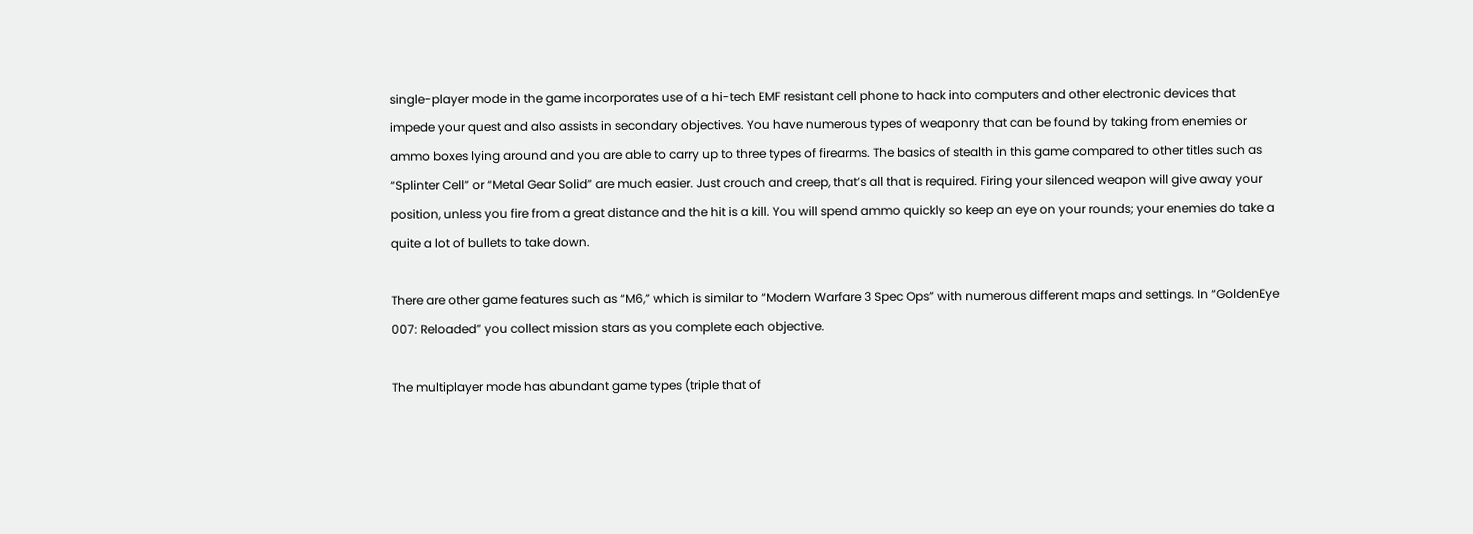single-player mode in the game incorporates use of a hi-tech EMF resistant cell phone to hack into computers and other electronic devices that impede your quest and also assists in secondary objectives. You have numerous types of weaponry that can be found by taking from enemies or ammo boxes lying around and you are able to carry up to three types of firearms. The basics of stealth in this game compared to other titles such as “Splinter Cell” or “Metal Gear Solid” are much easier. Just crouch and creep, that’s all that is required. Firing your silenced weapon will give away your position, unless you fire from a great distance and the hit is a kill. You will spend ammo quickly so keep an eye on your rounds; your enemies do take a quite a lot of bullets to take down.

There are other game features such as “M6,” which is similar to “Modern Warfare 3 Spec Ops” with numerous different maps and settings. In “GoldenEye 007: Reloaded” you collect mission stars as you complete each objective.

The multiplayer mode has abundant game types (triple that of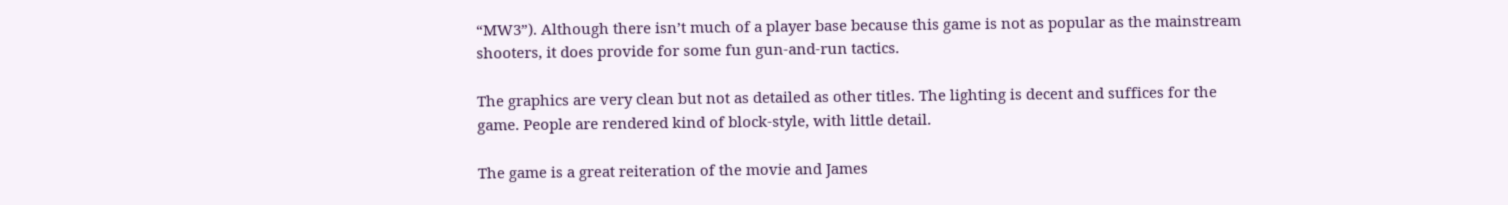“MW3”). Although there isn’t much of a player base because this game is not as popular as the mainstream shooters, it does provide for some fun gun-and-run tactics.

The graphics are very clean but not as detailed as other titles. The lighting is decent and suffices for the game. People are rendered kind of block-style, with little detail.

The game is a great reiteration of the movie and James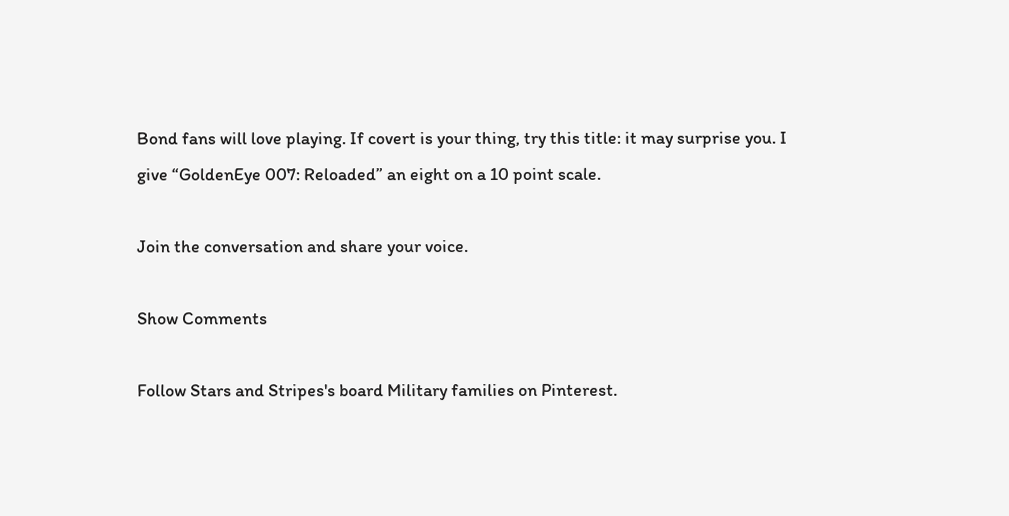Bond fans will love playing. If covert is your thing, try this title: it may surprise you. I give “GoldenEye 007: Reloaded” an eight on a 10 point scale.

Join the conversation and share your voice.

Show Comments

Follow Stars and Stripes's board Military families on Pinterest.